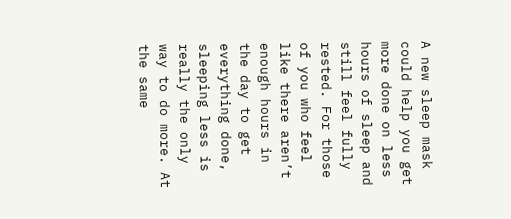A new sleep mask could help you get more done on less hours of sleep and still feel fully rested. For those of you who feel like there aren’t enough hours in the day to get everything done, sleeping less is really the only way to do more. At the same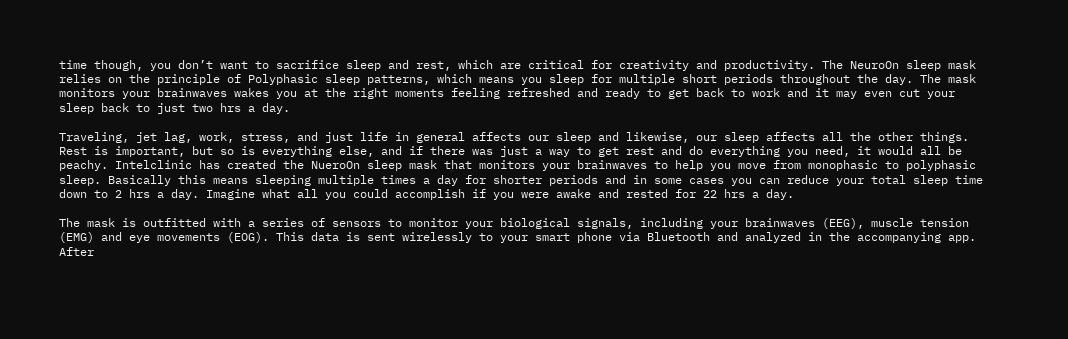time though, you don’t want to sacrifice sleep and rest, which are critical for creativity and productivity. The NeuroOn sleep mask relies on the principle of Polyphasic sleep patterns, which means you sleep for multiple short periods throughout the day. The mask monitors your brainwaves wakes you at the right moments feeling refreshed and ready to get back to work and it may even cut your sleep back to just two hrs a day.

Traveling, jet lag, work, stress, and just life in general affects our sleep and likewise, our sleep affects all the other things. Rest is important, but so is everything else, and if there was just a way to get rest and do everything you need, it would all be peachy. Intelclinic has created the NueroOn sleep mask that monitors your brainwaves to help you move from monophasic to polyphasic sleep. Basically this means sleeping multiple times a day for shorter periods and in some cases you can reduce your total sleep time down to 2 hrs a day. Imagine what all you could accomplish if you were awake and rested for 22 hrs a day.

The mask is outfitted with a series of sensors to monitor your biological signals, including your brainwaves (EEG), muscle tension (EMG) and eye movements (EOG). This data is sent wirelessly to your smart phone via Bluetooth and analyzed in the accompanying app. After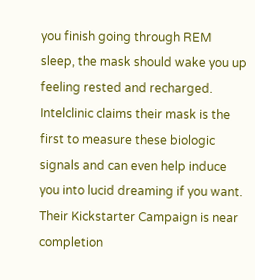you finish going through REM sleep, the mask should wake you up feeling rested and recharged. Intelclinic claims their mask is the first to measure these biologic signals and can even help induce you into lucid dreaming if you want. Their Kickstarter Campaign is near completion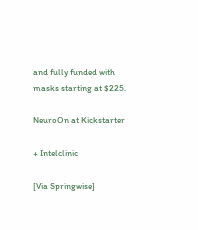and fully funded with masks starting at $225.

NeuroOn at Kickstarter

+ Intelclinic

[Via Springwise]